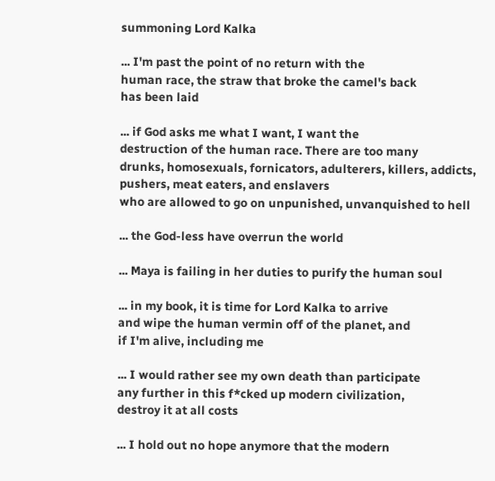summoning Lord Kalka

... I'm past the point of no return with the
human race, the straw that broke the camel's back
has been laid

... if God asks me what I want, I want the
destruction of the human race. There are too many
drunks, homosexuals, fornicators, adulterers, killers, addicts, pushers, meat eaters, and enslavers
who are allowed to go on unpunished, unvanquished to hell

... the God-less have overrun the world

... Maya is failing in her duties to purify the human soul

... in my book, it is time for Lord Kalka to arrive
and wipe the human vermin off of the planet, and
if I'm alive, including me

... I would rather see my own death than participate
any further in this f*cked up modern civilization,
destroy it at all costs

... I hold out no hope anymore that the modern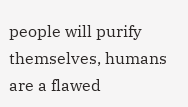people will purify themselves, humans are a flawed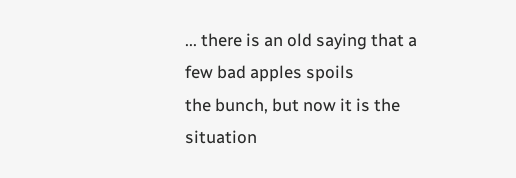... there is an old saying that a few bad apples spoils
the bunch, but now it is the situation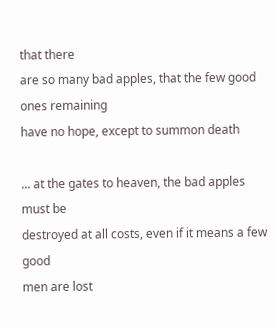that there
are so many bad apples, that the few good ones remaining
have no hope, except to summon death

... at the gates to heaven, the bad apples must be
destroyed at all costs, even if it means a few good
men are lost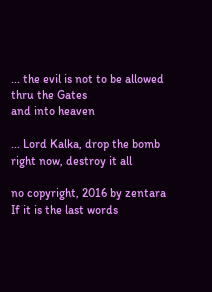... the evil is not to be allowed thru the Gates
and into heaven

... Lord Kalka, drop the bomb right now, destroy it all

no copyright, 2016 by zentara
If it is the last words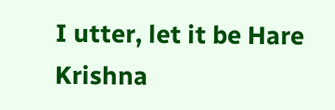I utter, let it be Hare Krishna